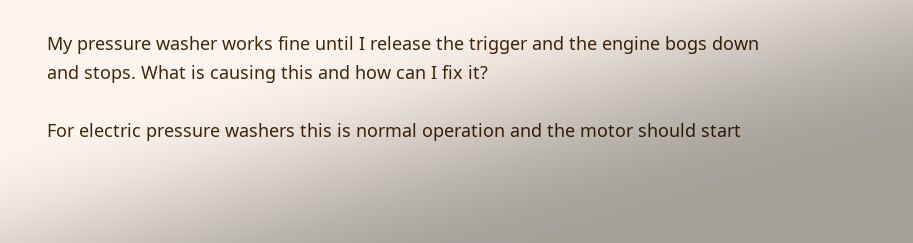My pressure washer works fine until I release the trigger and the engine bogs down and stops. What is causing this and how can I fix it?

For electric pressure washers this is normal operation and the motor should start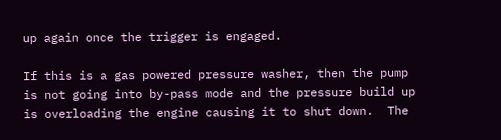up again once the trigger is engaged.

If this is a gas powered pressure washer, then the pump is not going into by-pass mode and the pressure build up is overloading the engine causing it to shut down.  The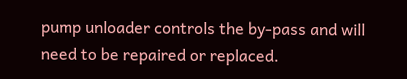pump unloader controls the by-pass and will need to be repaired or replaced.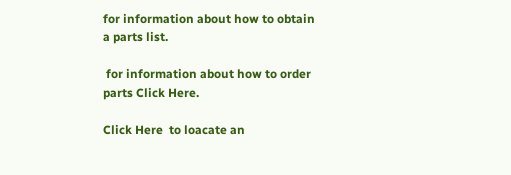for information about how to obtain a parts list.

 for information about how to order parts Click Here.

Click Here  to loacate an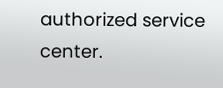authorized service center.